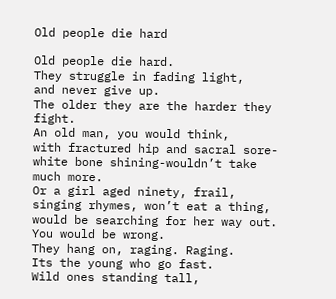Old people die hard

Old people die hard.
They struggle in fading light,
and never give up.
The older they are the harder they fight.
An old man, you would think,
with fractured hip and sacral sore-
white bone shining-wouldn’t take much more.
Or a girl aged ninety, frail,
singing rhymes, won’t eat a thing,
would be searching for her way out.
You would be wrong.
They hang on, raging. Raging.
Its the young who go fast.
Wild ones standing tall,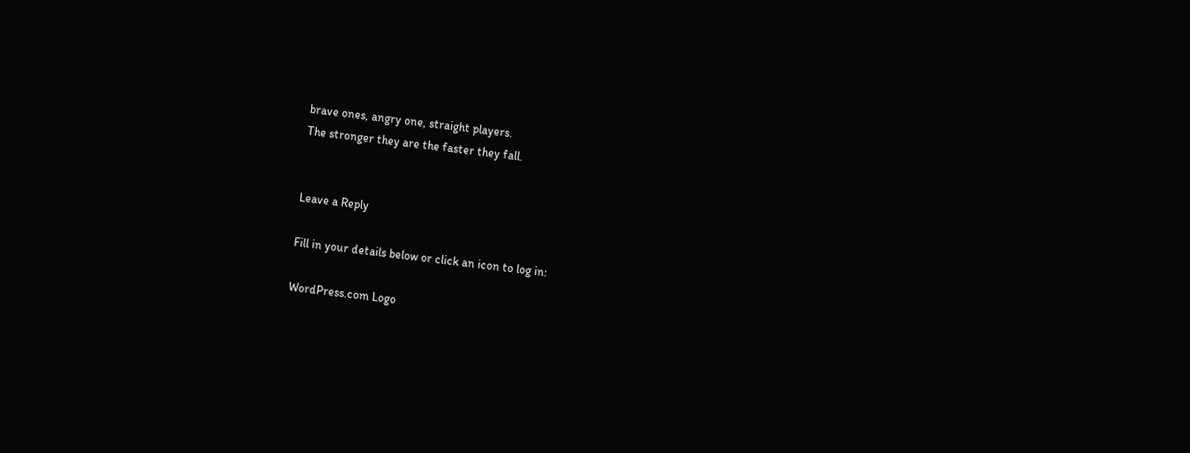brave ones, angry one, straight players.
The stronger they are the faster they fall.


Leave a Reply

Fill in your details below or click an icon to log in:

WordPress.com Logo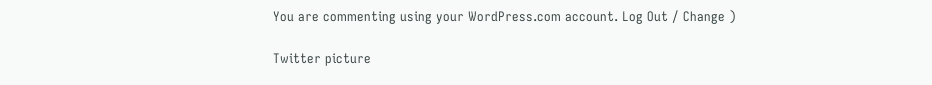You are commenting using your WordPress.com account. Log Out / Change )

Twitter picture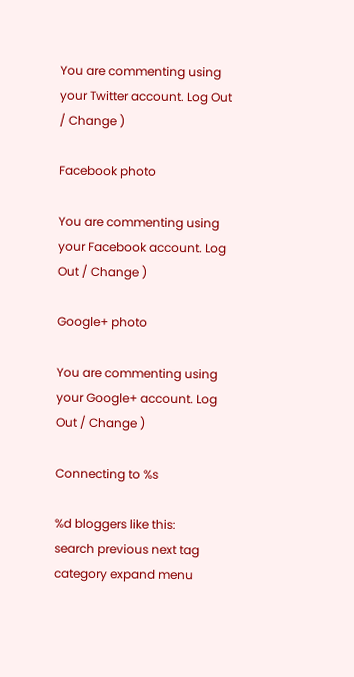You are commenting using your Twitter account. Log Out / Change )

Facebook photo

You are commenting using your Facebook account. Log Out / Change )

Google+ photo

You are commenting using your Google+ account. Log Out / Change )

Connecting to %s

%d bloggers like this:
search previous next tag category expand menu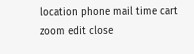location phone mail time cart zoom edit close